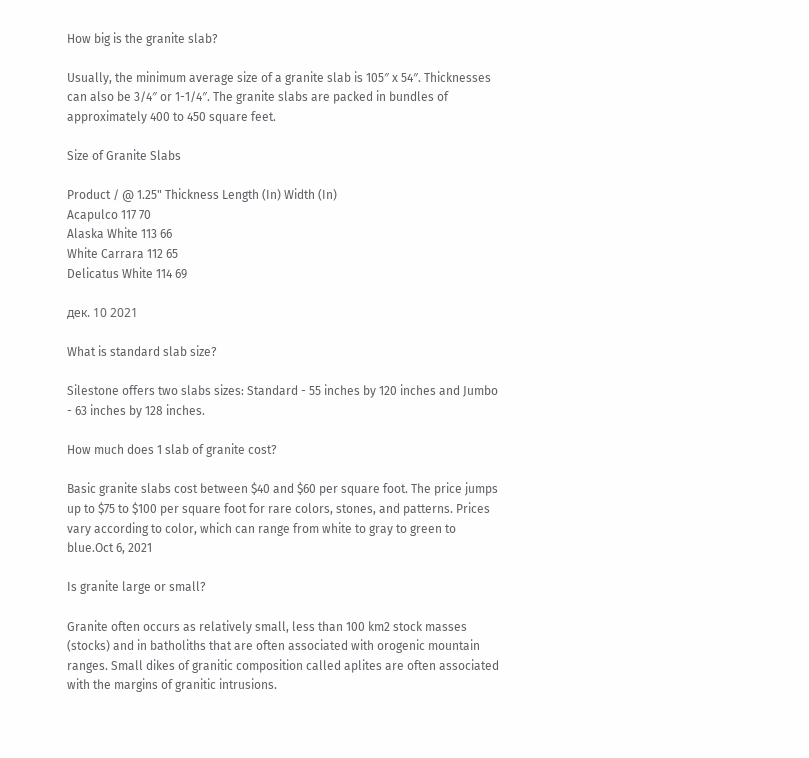How big is the granite slab?

Usually, the minimum average size of a granite slab is 105″ x 54″. Thicknesses can also be 3/4″ or 1-1/4″. The granite slabs are packed in bundles of approximately 400 to 450 square feet.

Size of Granite Slabs

Product / @ 1.25" Thickness Length (In) Width (In)
Acapulco 117 70
Alaska White 113 66
White Carrara 112 65
Delicatus White 114 69

дек. 10 2021

What is standard slab size?

Silestone offers two slabs sizes: Standard - 55 inches by 120 inches and Jumbo - 63 inches by 128 inches.

How much does 1 slab of granite cost?

Basic granite slabs cost between $40 and $60 per square foot. The price jumps up to $75 to $100 per square foot for rare colors, stones, and patterns. Prices vary according to color, which can range from white to gray to green to blue.Oct 6, 2021

Is granite large or small?

Granite often occurs as relatively small, less than 100 km2 stock masses (stocks) and in batholiths that are often associated with orogenic mountain ranges. Small dikes of granitic composition called aplites are often associated with the margins of granitic intrusions.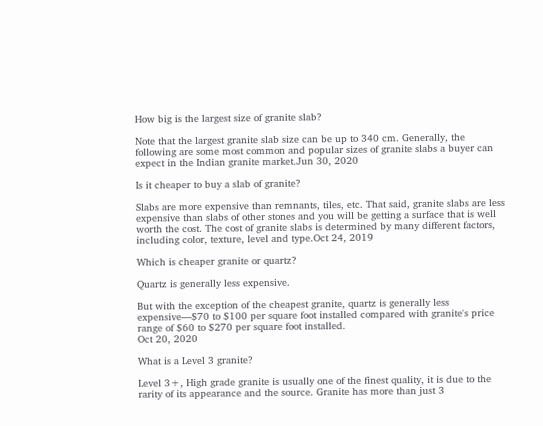How big is the largest size of granite slab?

Note that the largest granite slab size can be up to 340 cm. Generally, the following are some most common and popular sizes of granite slabs a buyer can expect in the Indian granite market.Jun 30, 2020

Is it cheaper to buy a slab of granite?

Slabs are more expensive than remnants, tiles, etc. That said, granite slabs are less expensive than slabs of other stones and you will be getting a surface that is well worth the cost. The cost of granite slabs is determined by many different factors, including color, texture, level and type.Oct 24, 2019

Which is cheaper granite or quartz?

Quartz is generally less expensive.

But with the exception of the cheapest granite, quartz is generally less expensive—$70 to $100 per square foot installed compared with granite's price range of $60 to $270 per square foot installed.
Oct 20, 2020

What is a Level 3 granite?

Level 3+, High grade granite is usually one of the finest quality, it is due to the rarity of its appearance and the source. Granite has more than just 3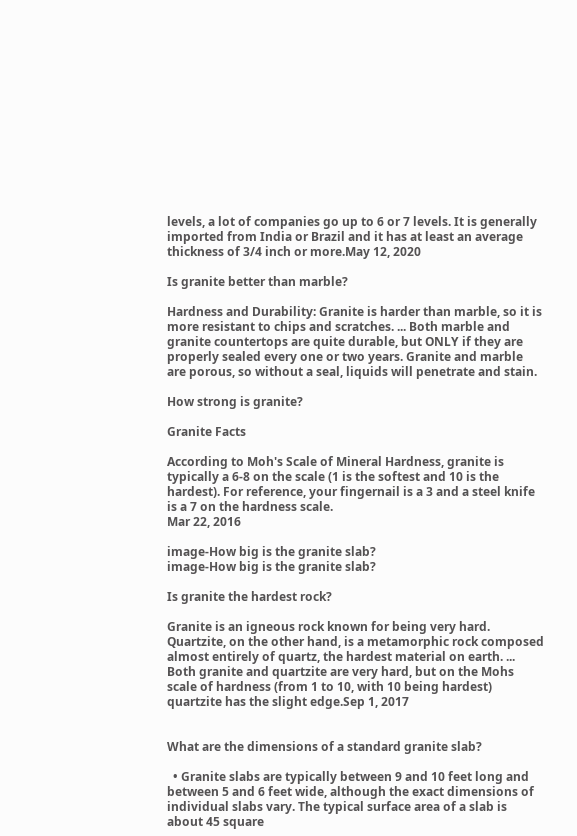levels, a lot of companies go up to 6 or 7 levels. It is generally imported from India or Brazil and it has at least an average thickness of 3/4 inch or more.May 12, 2020

Is granite better than marble?

Hardness and Durability: Granite is harder than marble, so it is more resistant to chips and scratches. ... Both marble and granite countertops are quite durable, but ONLY if they are properly sealed every one or two years. Granite and marble are porous, so without a seal, liquids will penetrate and stain.

How strong is granite?

Granite Facts

According to Moh's Scale of Mineral Hardness, granite is typically a 6-8 on the scale (1 is the softest and 10 is the hardest). For reference, your fingernail is a 3 and a steel knife is a 7 on the hardness scale.
Mar 22, 2016

image-How big is the granite slab?
image-How big is the granite slab?

Is granite the hardest rock?

Granite is an igneous rock known for being very hard. Quartzite, on the other hand, is a metamorphic rock composed almost entirely of quartz, the hardest material on earth. ... Both granite and quartzite are very hard, but on the Mohs scale of hardness (from 1 to 10, with 10 being hardest) quartzite has the slight edge.Sep 1, 2017


What are the dimensions of a standard granite slab?

  • Granite slabs are typically between 9 and 10 feet long and between 5 and 6 feet wide, although the exact dimensions of individual slabs vary. The typical surface area of a slab is about 45 square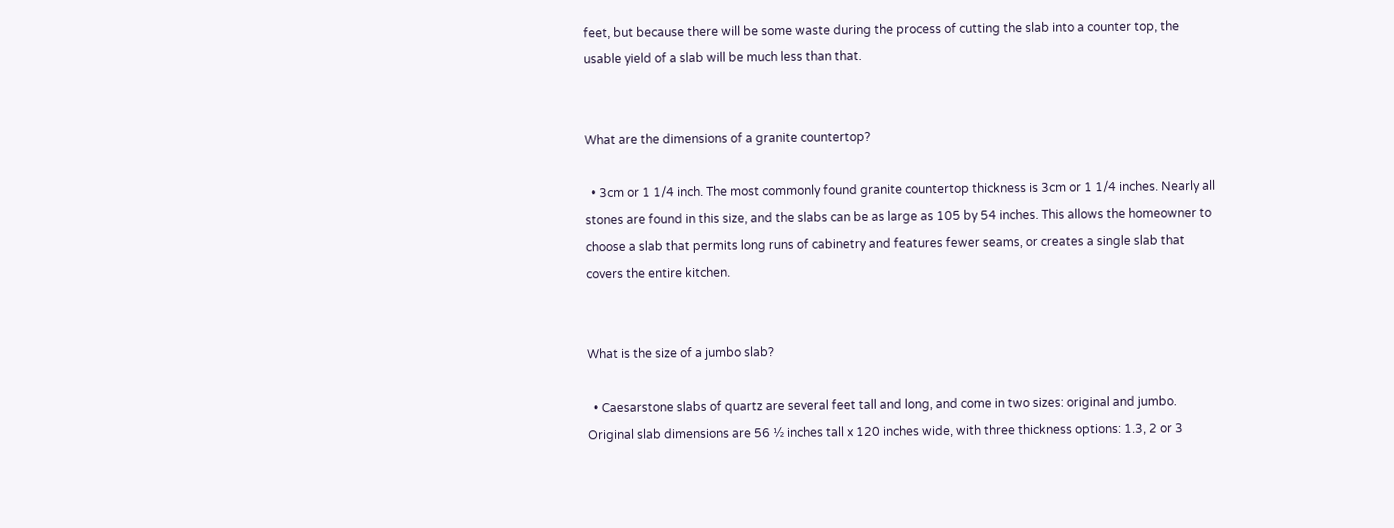feet, but because there will be some waste during the process of cutting the slab into a counter top, the usable yield of a slab will be much less than that.


What are the dimensions of a granite countertop?

  • 3cm or 1 1/4 inch. The most commonly found granite countertop thickness is 3cm or 1 1/4 inches. Nearly all stones are found in this size, and the slabs can be as large as 105 by 54 inches. This allows the homeowner to choose a slab that permits long runs of cabinetry and features fewer seams, or creates a single slab that covers the entire kitchen.


What is the size of a jumbo slab?

  • Caesarstone slabs of quartz are several feet tall and long, and come in two sizes: original and jumbo. Original slab dimensions are 56 ½ inches tall x 120 inches wide, with three thickness options: 1.3, 2 or 3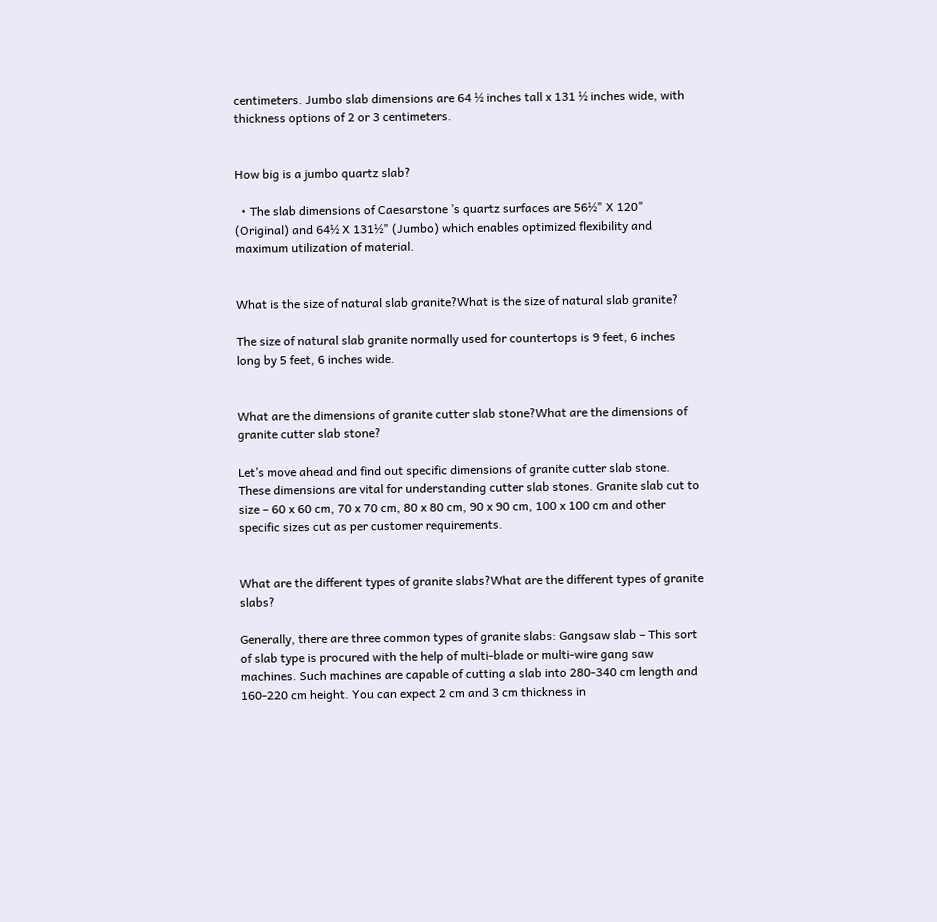centimeters. Jumbo slab dimensions are 64 ½ inches tall x 131 ½ inches wide, with thickness options of 2 or 3 centimeters.


How big is a jumbo quartz slab?

  • The slab dimensions of Caesarstone ’s quartz surfaces are 56½" X 120" (Original) and 64½ X 131½" (Jumbo) which enables optimized flexibility and maximum utilization of material.


What is the size of natural slab granite?What is the size of natural slab granite?

The size of natural slab granite normally used for countertops is 9 feet, 6 inches long by 5 feet, 6 inches wide.


What are the dimensions of granite cutter slab stone?What are the dimensions of granite cutter slab stone?

Let’s move ahead and find out specific dimensions of granite cutter slab stone. These dimensions are vital for understanding cutter slab stones. Granite slab cut to size – 60 x 60 cm, 70 x 70 cm, 80 x 80 cm, 90 x 90 cm, 100 x 100 cm and other specific sizes cut as per customer requirements.


What are the different types of granite slabs?What are the different types of granite slabs?

Generally, there are three common types of granite slabs: Gangsaw slab – This sort of slab type is procured with the help of multi-blade or multi-wire gang saw machines. Such machines are capable of cutting a slab into 280-340 cm length and 160-220 cm height. You can expect 2 cm and 3 cm thickness in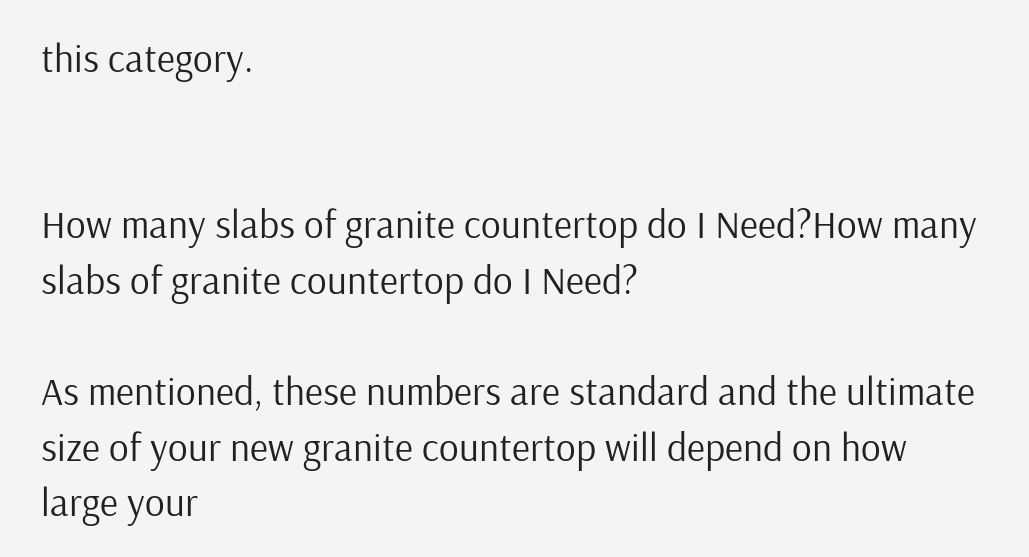this category.


How many slabs of granite countertop do I Need?How many slabs of granite countertop do I Need?

As mentioned, these numbers are standard and the ultimate size of your new granite countertop will depend on how large your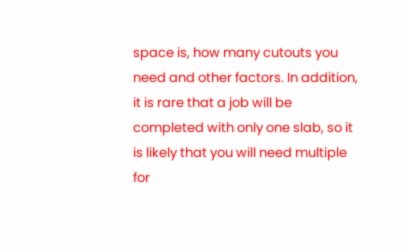space is, how many cutouts you need and other factors. In addition, it is rare that a job will be completed with only one slab, so it is likely that you will need multiple for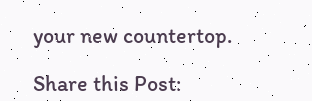your new countertop.

Share this Post: